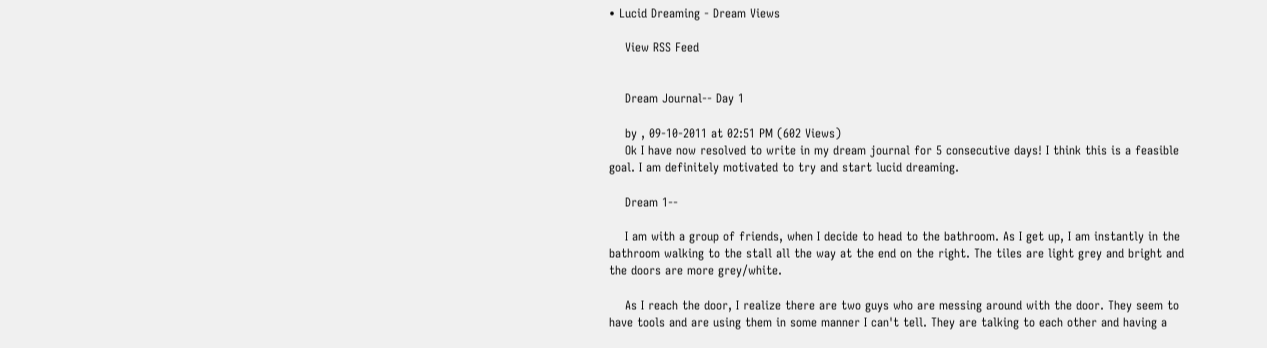• Lucid Dreaming - Dream Views

    View RSS Feed


    Dream Journal-- Day 1

    by , 09-10-2011 at 02:51 PM (602 Views)
    Ok I have now resolved to write in my dream journal for 5 consecutive days! I think this is a feasible goal. I am definitely motivated to try and start lucid dreaming.

    Dream 1--

    I am with a group of friends, when I decide to head to the bathroom. As I get up, I am instantly in the bathroom walking to the stall all the way at the end on the right. The tiles are light grey and bright and the doors are more grey/white.

    As I reach the door, I realize there are two guys who are messing around with the door. They seem to have tools and are using them in some manner I can't tell. They are talking to each other and having a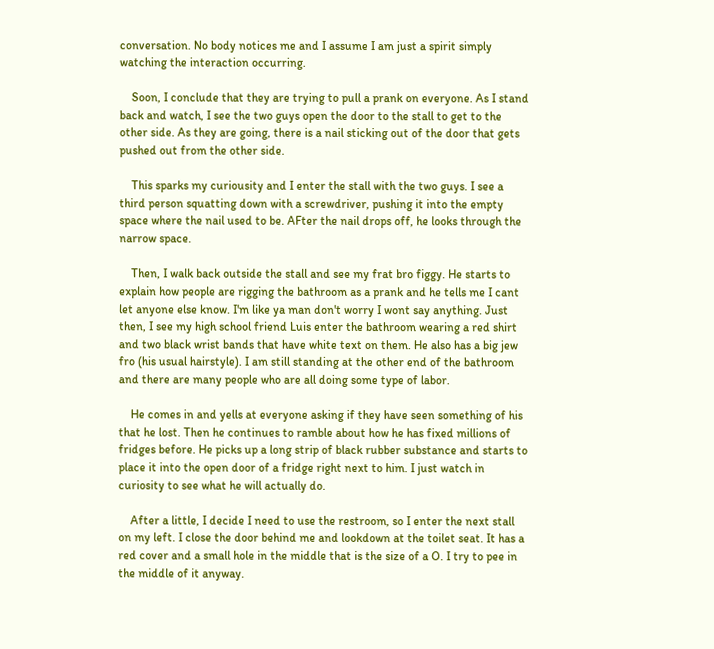conversation. No body notices me and I assume I am just a spirit simply watching the interaction occurring.

    Soon, I conclude that they are trying to pull a prank on everyone. As I stand back and watch, I see the two guys open the door to the stall to get to the other side. As they are going, there is a nail sticking out of the door that gets pushed out from the other side.

    This sparks my curiousity and I enter the stall with the two guys. I see a third person squatting down with a screwdriver, pushing it into the empty space where the nail used to be. AFter the nail drops off, he looks through the narrow space.

    Then, I walk back outside the stall and see my frat bro figgy. He starts to explain how people are rigging the bathroom as a prank and he tells me I cant let anyone else know. I'm like ya man don't worry I wont say anything. Just then, I see my high school friend Luis enter the bathroom wearing a red shirt and two black wrist bands that have white text on them. He also has a big jew fro (his usual hairstyle). I am still standing at the other end of the bathroom and there are many people who are all doing some type of labor.

    He comes in and yells at everyone asking if they have seen something of his that he lost. Then he continues to ramble about how he has fixed millions of fridges before. He picks up a long strip of black rubber substance and starts to place it into the open door of a fridge right next to him. I just watch in curiosity to see what he will actually do.

    After a little, I decide I need to use the restroom, so I enter the next stall on my left. I close the door behind me and lookdown at the toilet seat. It has a red cover and a small hole in the middle that is the size of a O. I try to pee in the middle of it anyway.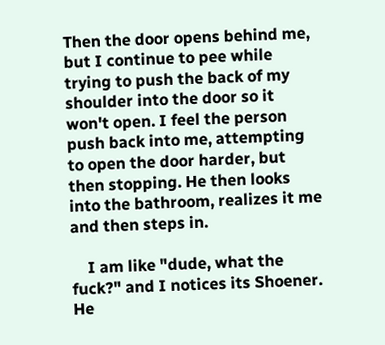Then the door opens behind me, but I continue to pee while trying to push the back of my shoulder into the door so it won't open. I feel the person push back into me, attempting to open the door harder, but then stopping. He then looks into the bathroom, realizes it me and then steps in.

    I am like "dude, what the fuck?" and I notices its Shoener. He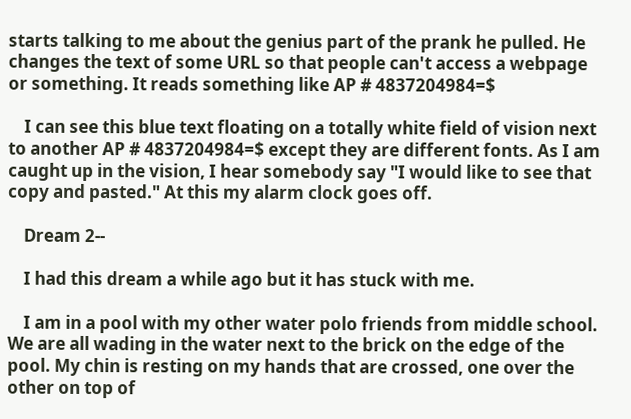starts talking to me about the genius part of the prank he pulled. He changes the text of some URL so that people can't access a webpage or something. It reads something like AP # 4837204984=$

    I can see this blue text floating on a totally white field of vision next to another AP # 4837204984=$ except they are different fonts. As I am caught up in the vision, I hear somebody say "I would like to see that copy and pasted." At this my alarm clock goes off.

    Dream 2--

    I had this dream a while ago but it has stuck with me.

    I am in a pool with my other water polo friends from middle school. We are all wading in the water next to the brick on the edge of the pool. My chin is resting on my hands that are crossed, one over the other on top of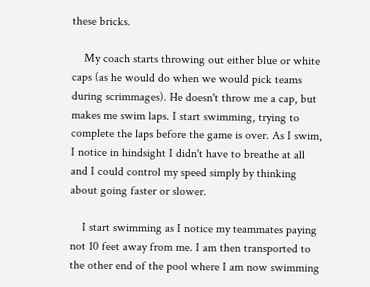these bricks.

    My coach starts throwing out either blue or white caps (as he would do when we would pick teams during scrimmages). He doesn't throw me a cap, but makes me swim laps. I start swimming, trying to complete the laps before the game is over. As I swim, I notice in hindsight I didn't have to breathe at all and I could control my speed simply by thinking about going faster or slower.

    I start swimming as I notice my teammates paying not 10 feet away from me. I am then transported to the other end of the pool where I am now swimming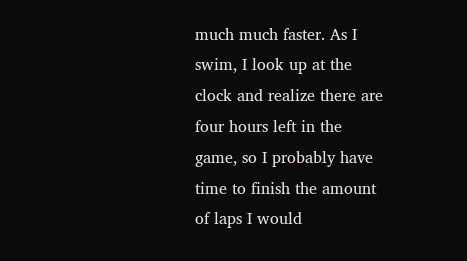much much faster. As I swim, I look up at the clock and realize there are four hours left in the game, so I probably have time to finish the amount of laps I would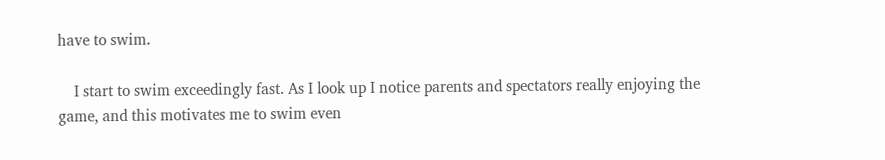have to swim.

    I start to swim exceedingly fast. As I look up I notice parents and spectators really enjoying the game, and this motivates me to swim even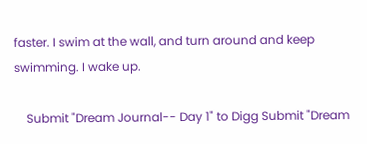faster. I swim at the wall, and turn around and keep swimming. I wake up.

    Submit "Dream Journal-- Day 1" to Digg Submit "Dream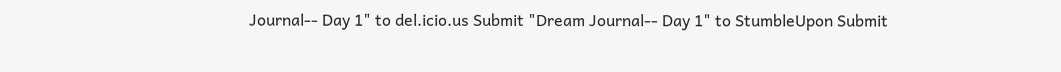Journal-- Day 1" to del.icio.us Submit "Dream Journal-- Day 1" to StumbleUpon Submit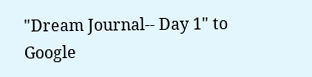"Dream Journal-- Day 1" to Google